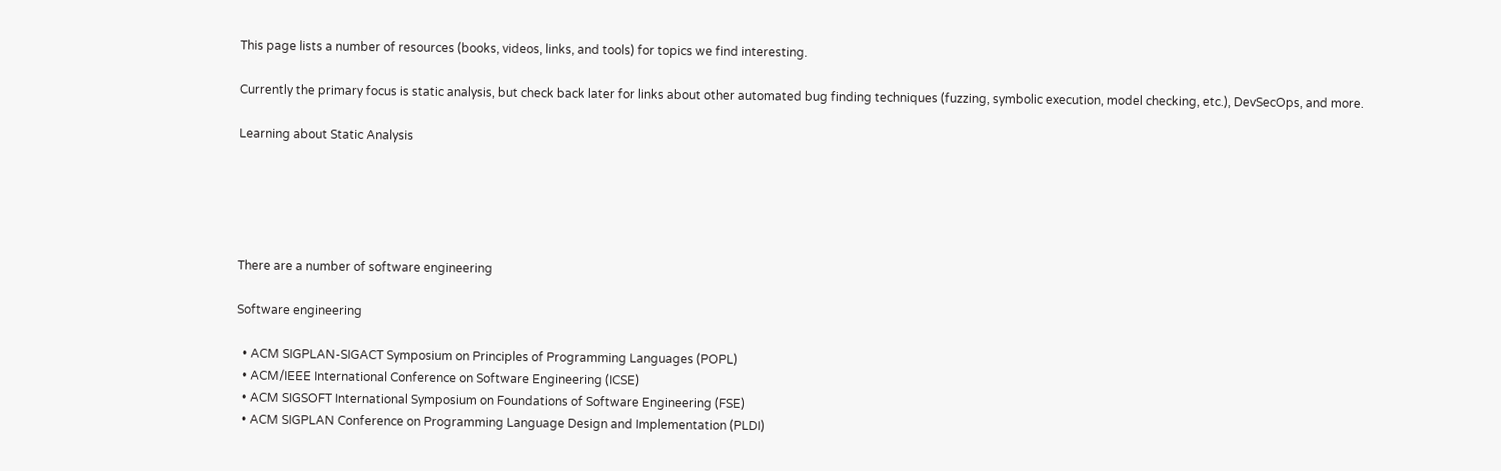This page lists a number of resources (books, videos, links, and tools) for topics we find interesting.

Currently the primary focus is static analysis, but check back later for links about other automated bug finding techniques (fuzzing, symbolic execution, model checking, etc.), DevSecOps, and more.

Learning about Static Analysis





There are a number of software engineering

Software engineering

  • ACM SIGPLAN-SIGACT Symposium on Principles of Programming Languages (POPL)
  • ACM/IEEE International Conference on Software Engineering (ICSE)
  • ACM SIGSOFT International Symposium on Foundations of Software Engineering (FSE)
  • ACM SIGPLAN Conference on Programming Language Design and Implementation (PLDI)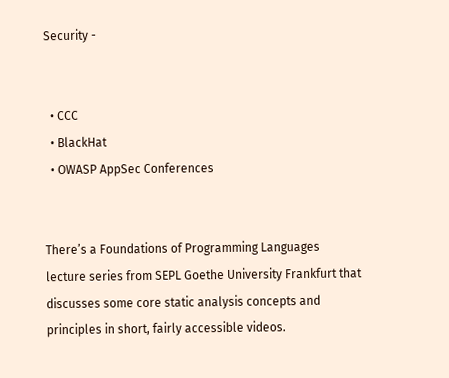Security -


  • CCC
  • BlackHat
  • OWASP AppSec Conferences


There’s a Foundations of Programming Languages lecture series from SEPL Goethe University Frankfurt that discusses some core static analysis concepts and principles in short, fairly accessible videos.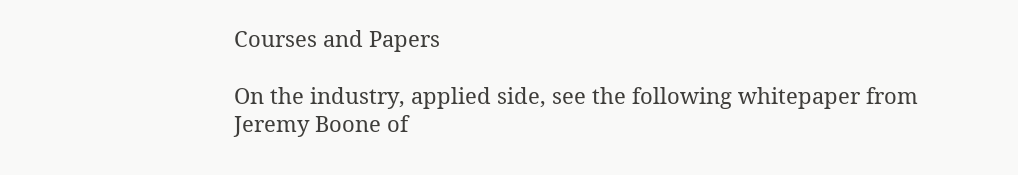Courses and Papers

On the industry, applied side, see the following whitepaper from Jeremy Boone of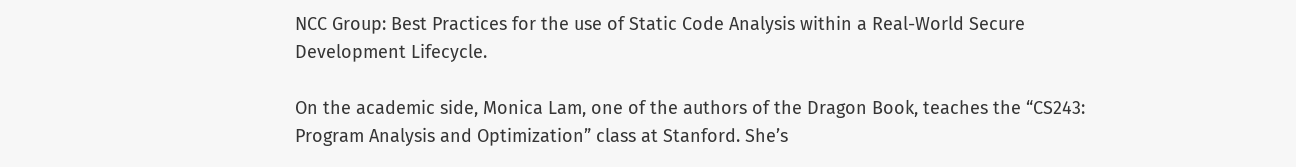NCC Group: Best Practices for the use of Static Code Analysis within a Real-World Secure Development Lifecycle.

On the academic side, Monica Lam, one of the authors of the Dragon Book, teaches the “CS243: Program Analysis and Optimization” class at Stanford. She’s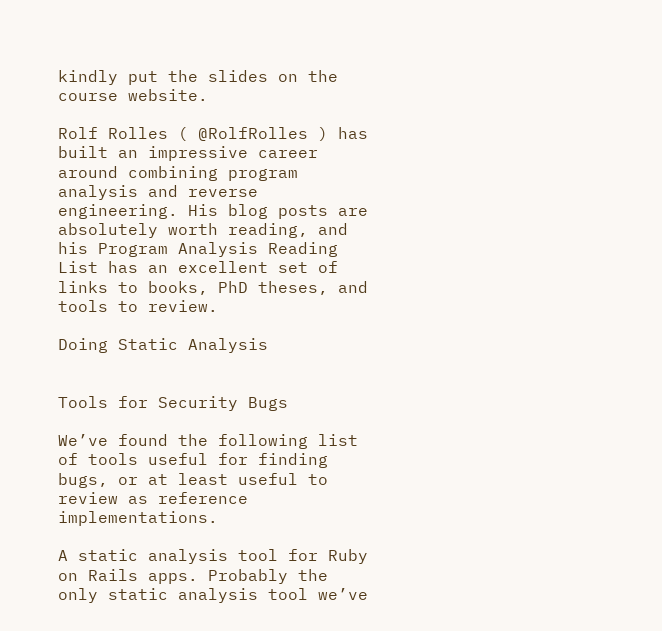kindly put the slides on the course website.

Rolf Rolles ( @RolfRolles ) has built an impressive career around combining program analysis and reverse engineering. His blog posts are absolutely worth reading, and his Program Analysis Reading List has an excellent set of links to books, PhD theses, and tools to review.

Doing Static Analysis


Tools for Security Bugs

We’ve found the following list of tools useful for finding bugs, or at least useful to review as reference implementations.

A static analysis tool for Ruby on Rails apps. Probably the only static analysis tool we’ve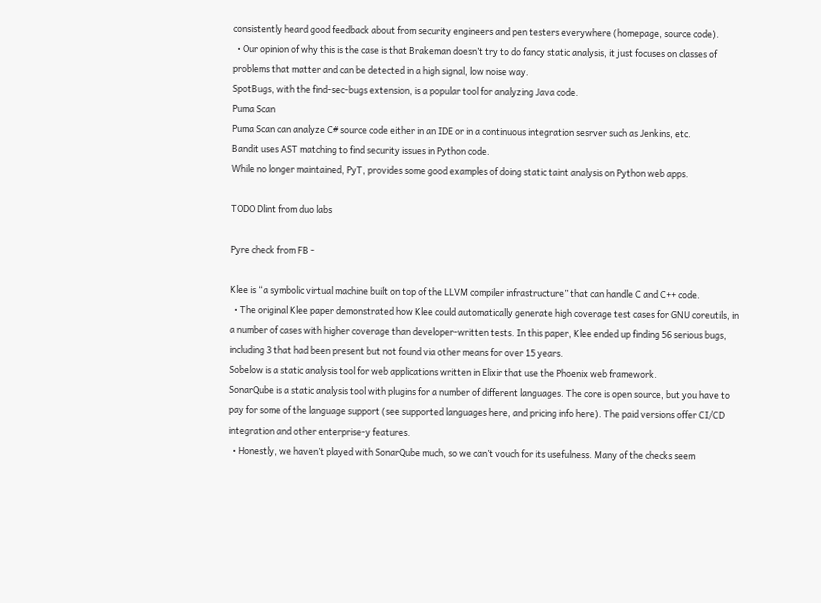consistently heard good feedback about from security engineers and pen testers everywhere (homepage, source code).
  • Our opinion of why this is the case is that Brakeman doesn’t try to do fancy static analysis, it just focuses on classes of problems that matter and can be detected in a high signal, low noise way.
SpotBugs, with the find-sec-bugs extension, is a popular tool for analyzing Java code.
Puma Scan
Puma Scan can analyze C# source code either in an IDE or in a continuous integration sesrver such as Jenkins, etc.
Bandit uses AST matching to find security issues in Python code.
While no longer maintained, PyT, provides some good examples of doing static taint analysis on Python web apps.

TODO Dlint from duo labs

Pyre check from FB -

Klee is “a symbolic virtual machine built on top of the LLVM compiler infrastructure” that can handle C and C++ code.
  • The original Klee paper demonstrated how Klee could automatically generate high coverage test cases for GNU coreutils, in a number of cases with higher coverage than developer-written tests. In this paper, Klee ended up finding 56 serious bugs, including 3 that had been present but not found via other means for over 15 years.
Sobelow is a static analysis tool for web applications written in Elixir that use the Phoenix web framework.
SonarQube is a static analysis tool with plugins for a number of different languages. The core is open source, but you have to pay for some of the language support (see supported languages here, and pricing info here). The paid versions offer CI/CD integration and other enterprise-y features.
  • Honestly, we haven’t played with SonarQube much, so we can’t vouch for its usefulness. Many of the checks seem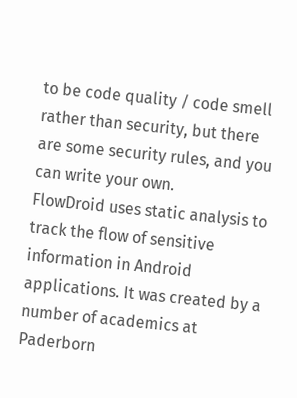to be code quality / code smell rather than security, but there are some security rules, and you can write your own.
FlowDroid uses static analysis to track the flow of sensitive information in Android applications. It was created by a number of academics at Paderborn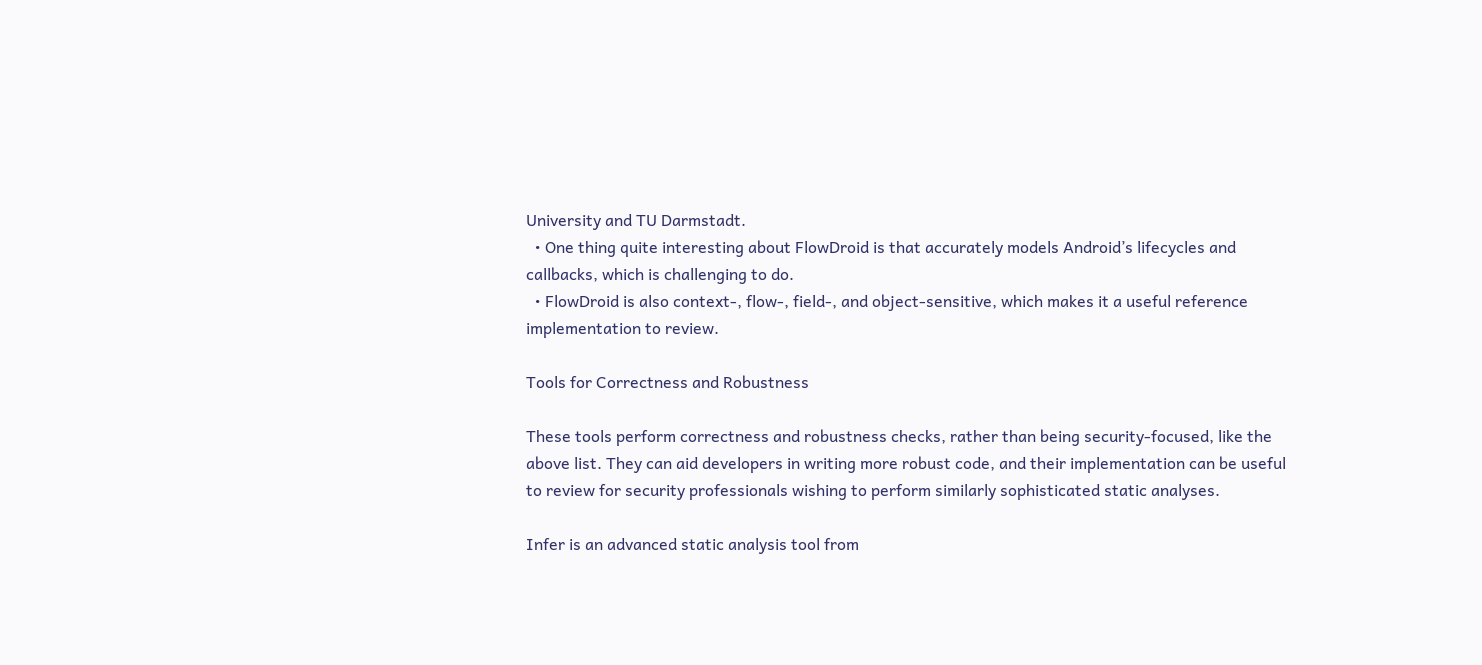University and TU Darmstadt.
  • One thing quite interesting about FlowDroid is that accurately models Android’s lifecycles and callbacks, which is challenging to do.
  • FlowDroid is also context-, flow-, field-, and object-sensitive, which makes it a useful reference implementation to review.

Tools for Correctness and Robustness

These tools perform correctness and robustness checks, rather than being security-focused, like the above list. They can aid developers in writing more robust code, and their implementation can be useful to review for security professionals wishing to perform similarly sophisticated static analyses.

Infer is an advanced static analysis tool from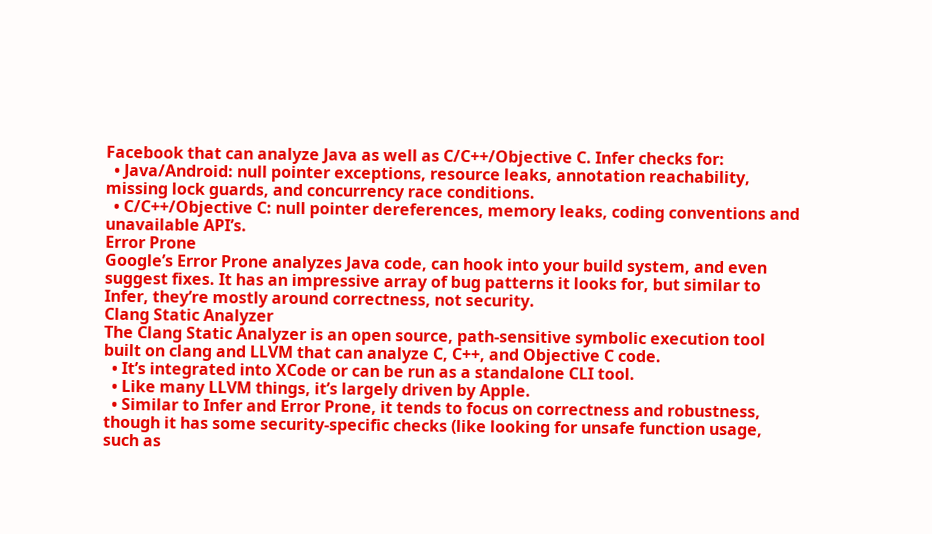Facebook that can analyze Java as well as C/C++/Objective C. Infer checks for:
  • Java/Android: null pointer exceptions, resource leaks, annotation reachability, missing lock guards, and concurrency race conditions.
  • C/C++/Objective C: null pointer dereferences, memory leaks, coding conventions and unavailable API’s.
Error Prone
Google’s Error Prone analyzes Java code, can hook into your build system, and even suggest fixes. It has an impressive array of bug patterns it looks for, but similar to Infer, they’re mostly around correctness, not security.
Clang Static Analyzer
The Clang Static Analyzer is an open source, path-sensitive symbolic execution tool built on clang and LLVM that can analyze C, C++, and Objective C code.
  • It’s integrated into XCode or can be run as a standalone CLI tool.
  • Like many LLVM things, it’s largely driven by Apple.
  • Similar to Infer and Error Prone, it tends to focus on correctness and robustness, though it has some security-specific checks (like looking for unsafe function usage, such as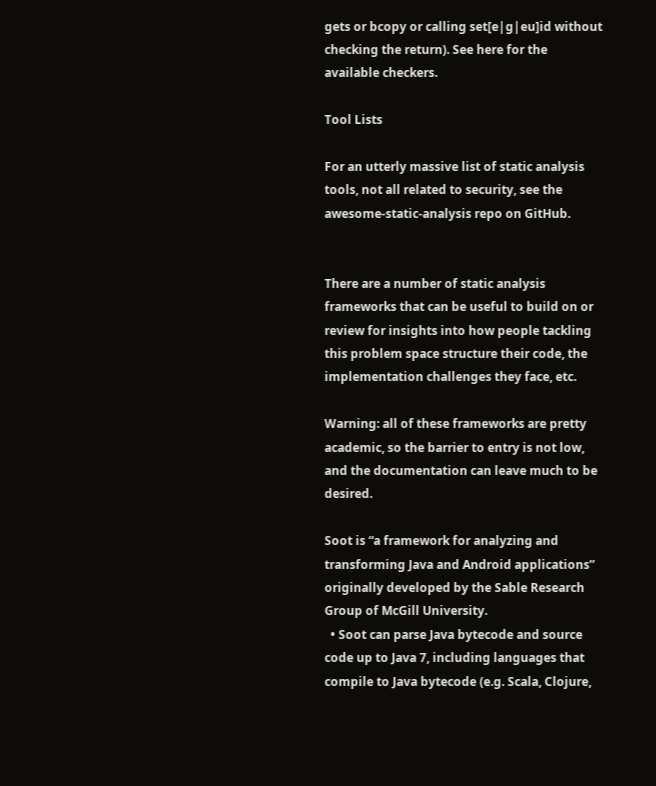gets or bcopy or calling set[e|g|eu]id without checking the return). See here for the available checkers.

Tool Lists

For an utterly massive list of static analysis tools, not all related to security, see the awesome-static-analysis repo on GitHub.


There are a number of static analysis frameworks that can be useful to build on or review for insights into how people tackling this problem space structure their code, the implementation challenges they face, etc.

Warning: all of these frameworks are pretty academic, so the barrier to entry is not low, and the documentation can leave much to be desired.

Soot is “a framework for analyzing and transforming Java and Android applications” originally developed by the Sable Research Group of McGill University.
  • Soot can parse Java bytecode and source code up to Java 7, including languages that compile to Java bytecode (e.g. Scala, Clojure,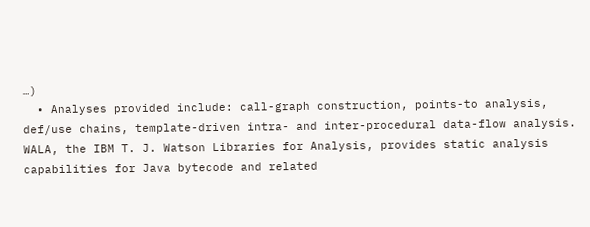…)
  • Analyses provided include: call-graph construction, points-to analysis, def/use chains, template-driven intra- and inter-procedural data-flow analysis.
WALA, the IBM T. J. Watson Libraries for Analysis, provides static analysis capabilities for Java bytecode and related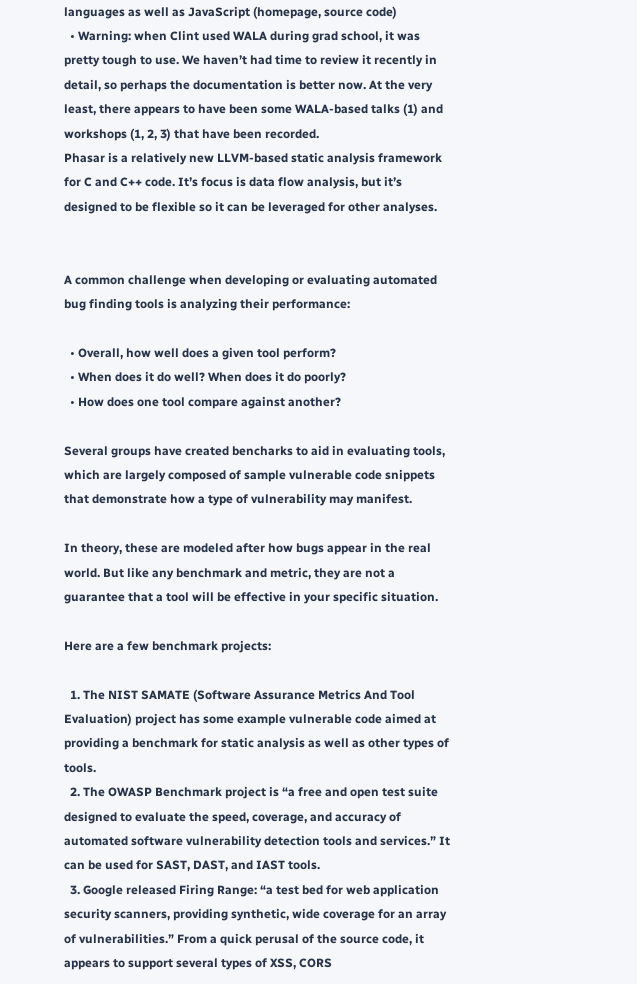languages as well as JavaScript (homepage, source code)
  • Warning: when Clint used WALA during grad school, it was pretty tough to use. We haven’t had time to review it recently in detail, so perhaps the documentation is better now. At the very least, there appears to have been some WALA-based talks (1) and workshops (1, 2, 3) that have been recorded.
Phasar is a relatively new LLVM-based static analysis framework for C and C++ code. It’s focus is data flow analysis, but it’s designed to be flexible so it can be leveraged for other analyses.


A common challenge when developing or evaluating automated bug finding tools is analyzing their performance:

  • Overall, how well does a given tool perform?
  • When does it do well? When does it do poorly?
  • How does one tool compare against another?

Several groups have created bencharks to aid in evaluating tools, which are largely composed of sample vulnerable code snippets that demonstrate how a type of vulnerability may manifest.

In theory, these are modeled after how bugs appear in the real world. But like any benchmark and metric, they are not a guarantee that a tool will be effective in your specific situation.

Here are a few benchmark projects:

  1. The NIST SAMATE (Software Assurance Metrics And Tool Evaluation) project has some example vulnerable code aimed at providing a benchmark for static analysis as well as other types of tools.
  2. The OWASP Benchmark project is “a free and open test suite designed to evaluate the speed, coverage, and accuracy of automated software vulnerability detection tools and services.” It can be used for SAST, DAST, and IAST tools.
  3. Google released Firing Range: “a test bed for web application security scanners, providing synthetic, wide coverage for an array of vulnerabilities.” From a quick perusal of the source code, it appears to support several types of XSS, CORS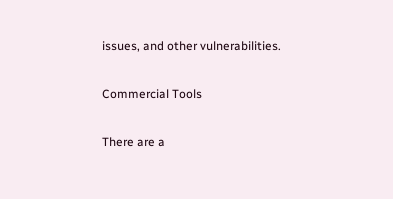issues, and other vulnerabilities.

Commercial Tools

There are a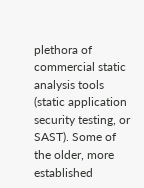plethora of commercial static analysis tools (static application security testing, or SAST). Some of the older, more established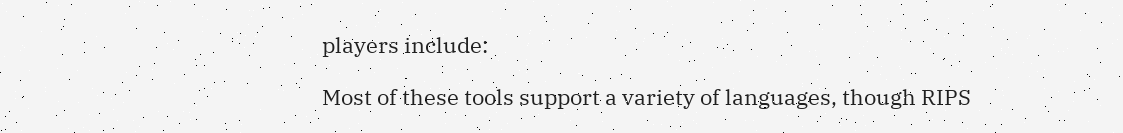players include:

Most of these tools support a variety of languages, though RIPS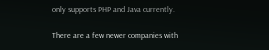only supports PHP and Java currently.

There are a few newer companies with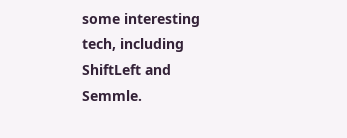some interesting tech, including ShiftLeft and Semmle.